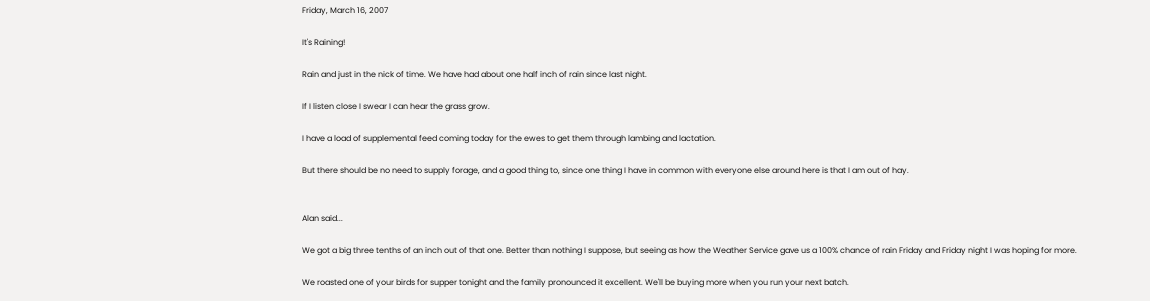Friday, March 16, 2007

It's Raining!

Rain and just in the nick of time. We have had about one half inch of rain since last night.

If I listen close I swear I can hear the grass grow.

I have a load of supplemental feed coming today for the ewes to get them through lambing and lactation.

But there should be no need to supply forage, and a good thing to, since one thing I have in common with everyone else around here is that I am out of hay.


Alan said...

We got a big three tenths of an inch out of that one. Better than nothing I suppose, but seeing as how the Weather Service gave us a 100% chance of rain Friday and Friday night I was hoping for more.

We roasted one of your birds for supper tonight and the family pronounced it excellent. We'll be buying more when you run your next batch.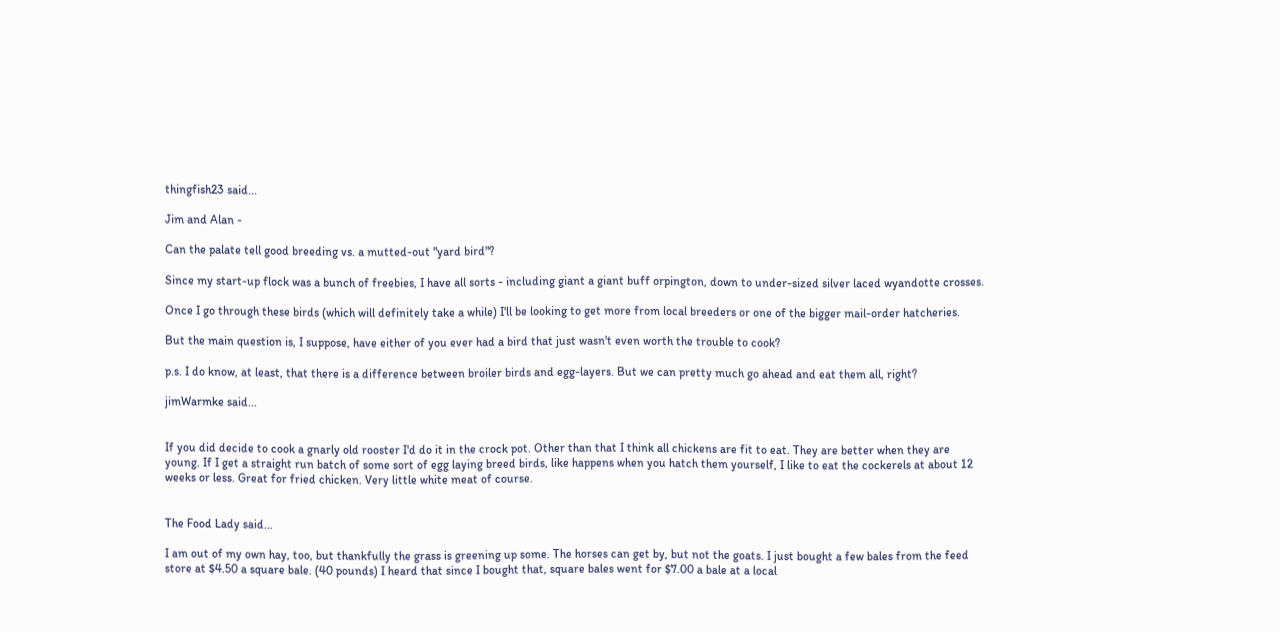thingfish23 said...

Jim and Alan -

Can the palate tell good breeding vs. a mutted-out "yard bird"?

Since my start-up flock was a bunch of freebies, I have all sorts - including giant a giant buff orpington, down to under-sized silver laced wyandotte crosses.

Once I go through these birds (which will definitely take a while) I'll be looking to get more from local breeders or one of the bigger mail-order hatcheries.

But the main question is, I suppose, have either of you ever had a bird that just wasn't even worth the trouble to cook?

p.s. I do know, at least, that there is a difference between broiler birds and egg-layers. But we can pretty much go ahead and eat them all, right?

jimWarmke said...


If you did decide to cook a gnarly old rooster I'd do it in the crock pot. Other than that I think all chickens are fit to eat. They are better when they are young. If I get a straight run batch of some sort of egg laying breed birds, like happens when you hatch them yourself, I like to eat the cockerels at about 12 weeks or less. Great for fried chicken. Very little white meat of course.


The Food Lady said...

I am out of my own hay, too, but thankfully the grass is greening up some. The horses can get by, but not the goats. I just bought a few bales from the feed store at $4.50 a square bale. (40 pounds) I heard that since I bought that, square bales went for $7.00 a bale at a local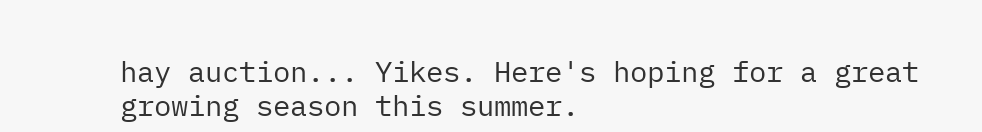hay auction... Yikes. Here's hoping for a great growing season this summer.